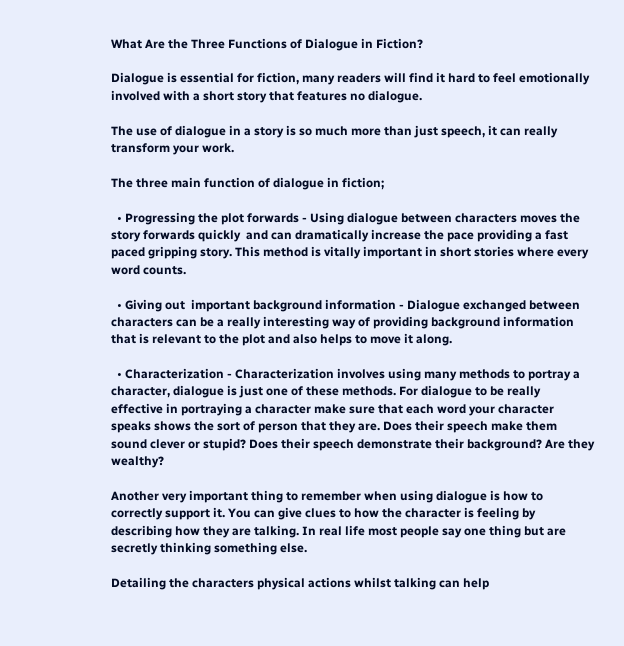What Are the Three Functions of Dialogue in Fiction?

Dialogue is essential for fiction, many readers will find it hard to feel emotionally involved with a short story that features no dialogue.

The use of dialogue in a story is so much more than just speech, it can really transform your work.

The three main function of dialogue in fiction;

  • Progressing the plot forwards - Using dialogue between characters moves the story forwards quickly  and can dramatically increase the pace providing a fast paced gripping story. This method is vitally important in short stories where every word counts.

  • Giving out  important background information - Dialogue exchanged between characters can be a really interesting way of providing background information that is relevant to the plot and also helps to move it along.

  • Characterization - Characterization involves using many methods to portray a character, dialogue is just one of these methods. For dialogue to be really effective in portraying a character make sure that each word your character speaks shows the sort of person that they are. Does their speech make them sound clever or stupid? Does their speech demonstrate their background? Are they wealthy?

Another very important thing to remember when using dialogue is how to correctly support it. You can give clues to how the character is feeling by describing how they are talking. In real life most people say one thing but are secretly thinking something else.

Detailing the characters physical actions whilst talking can help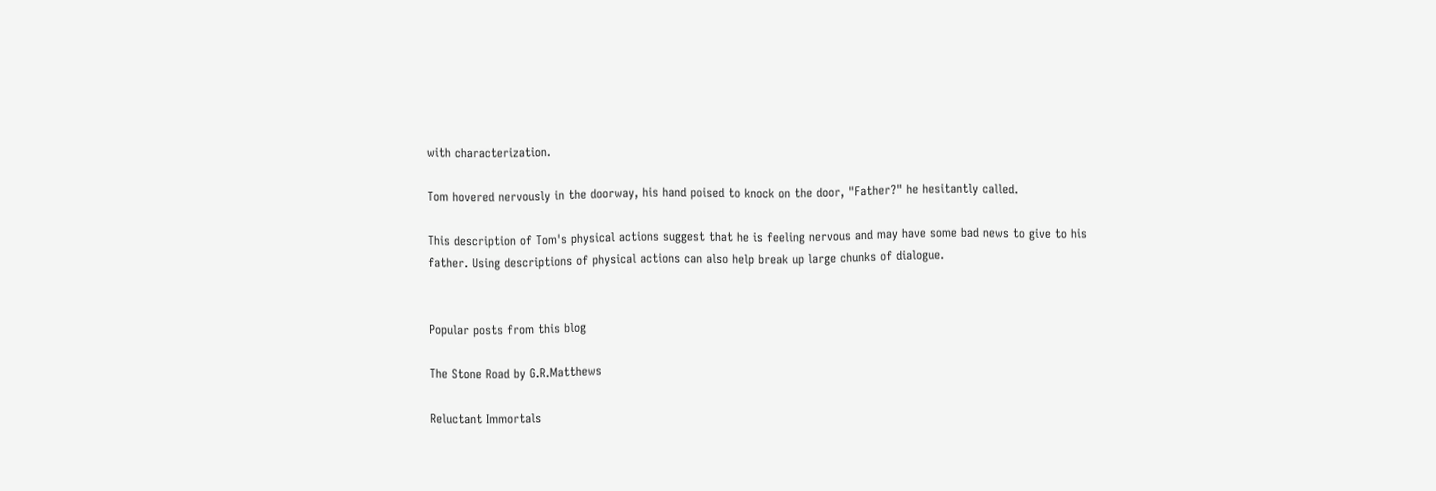with characterization.

Tom hovered nervously in the doorway, his hand poised to knock on the door, "Father?" he hesitantly called.

This description of Tom's physical actions suggest that he is feeling nervous and may have some bad news to give to his father. Using descriptions of physical actions can also help break up large chunks of dialogue.


Popular posts from this blog

The Stone Road by G.R.Matthews

Reluctant Immortals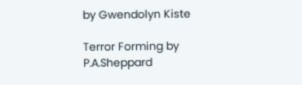by Gwendolyn Kiste

Terror Forming by P.A.Sheppard